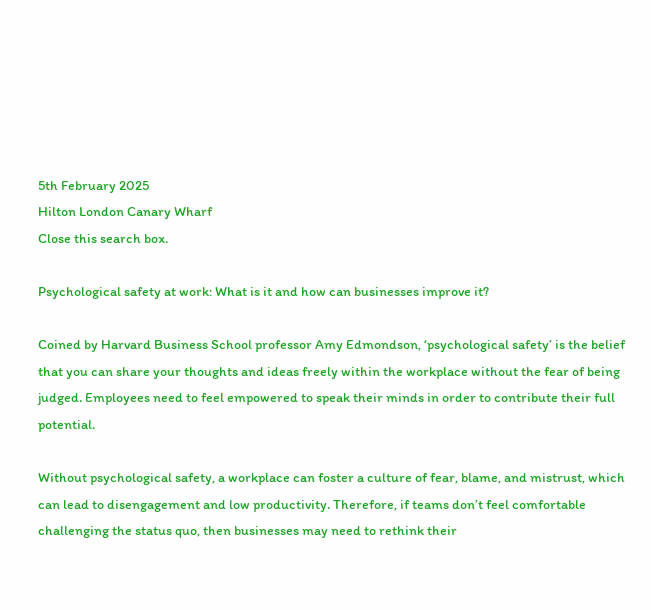5th February 2025
Hilton London Canary Wharf
Close this search box.

Psychological safety at work: What is it and how can businesses improve it?

Coined by Harvard Business School professor Amy Edmondson, ‘psychological safety’ is the belief that you can share your thoughts and ideas freely within the workplace without the fear of being judged. Employees need to feel empowered to speak their minds in order to contribute their full potential.

Without psychological safety, a workplace can foster a culture of fear, blame, and mistrust, which can lead to disengagement and low productivity. Therefore, if teams don’t feel comfortable challenging the status quo, then businesses may need to rethink their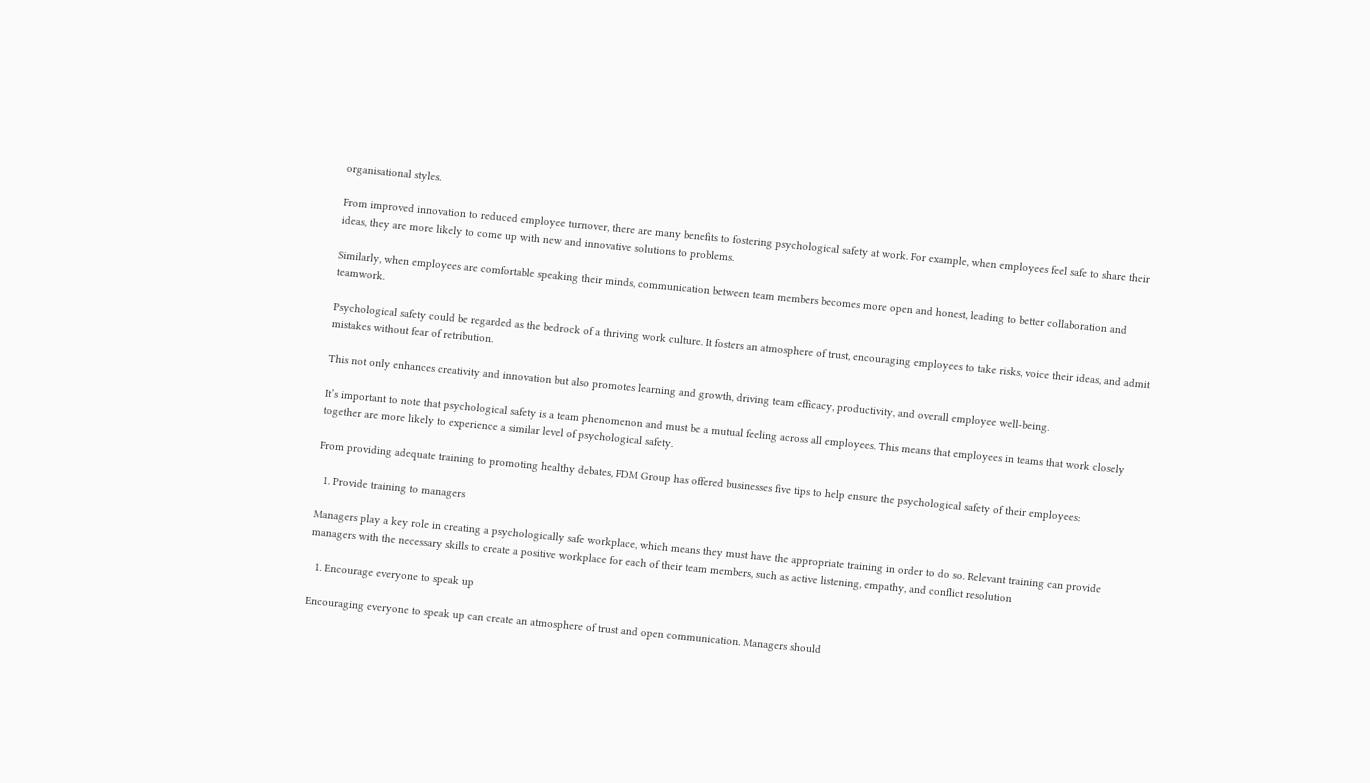organisational styles.

From improved innovation to reduced employee turnover, there are many benefits to fostering psychological safety at work. For example, when employees feel safe to share their ideas, they are more likely to come up with new and innovative solutions to problems.

Similarly, when employees are comfortable speaking their minds, communication between team members becomes more open and honest, leading to better collaboration and teamwork.

Psychological safety could be regarded as the bedrock of a thriving work culture. It fosters an atmosphere of trust, encouraging employees to take risks, voice their ideas, and admit mistakes without fear of retribution.

This not only enhances creativity and innovation but also promotes learning and growth, driving team efficacy, productivity, and overall employee well-being.

It’s important to note that psychological safety is a team phenomenon and must be a mutual feeling across all employees. This means that employees in teams that work closely together are more likely to experience a similar level of psychological safety.

From providing adequate training to promoting healthy debates, FDM Group has offered businesses five tips to help ensure the psychological safety of their employees:

  1. Provide training to managers

Managers play a key role in creating a psychologically safe workplace, which means they must have the appropriate training in order to do so. Relevant training can provide managers with the necessary skills to create a positive workplace for each of their team members, such as active listening, empathy, and conflict resolution

  1. Encourage everyone to speak up

Encouraging everyone to speak up can create an atmosphere of trust and open communication. Managers should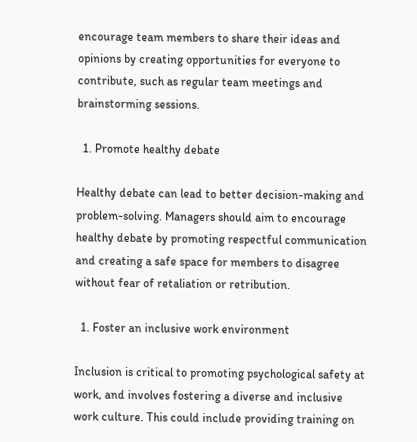encourage team members to share their ideas and opinions by creating opportunities for everyone to contribute, such as regular team meetings and brainstorming sessions.

  1. Promote healthy debate

Healthy debate can lead to better decision-making and problem-solving. Managers should aim to encourage healthy debate by promoting respectful communication and creating a safe space for members to disagree without fear of retaliation or retribution.

  1. Foster an inclusive work environment

Inclusion is critical to promoting psychological safety at work, and involves fostering a diverse and inclusive work culture. This could include providing training on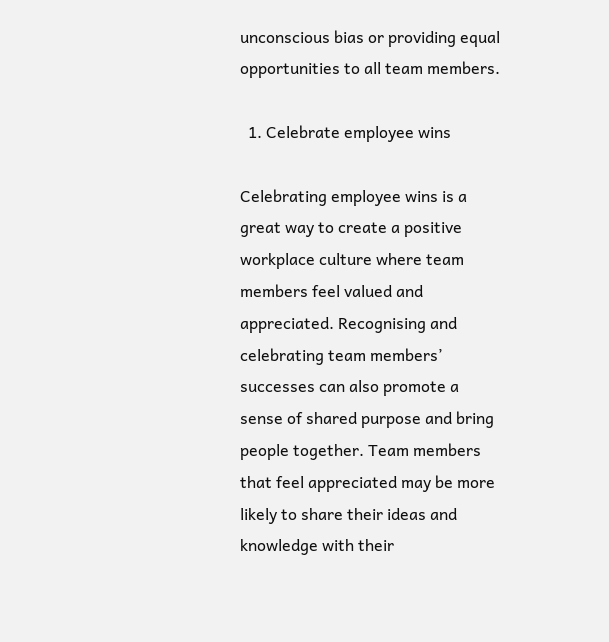unconscious bias or providing equal opportunities to all team members.

  1. Celebrate employee wins

Celebrating employee wins is a great way to create a positive workplace culture where team members feel valued and appreciated. Recognising and celebrating team members’ successes can also promote a sense of shared purpose and bring people together. Team members that feel appreciated may be more likely to share their ideas and knowledge with their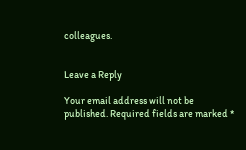colleagues.


Leave a Reply

Your email address will not be published. Required fields are marked *